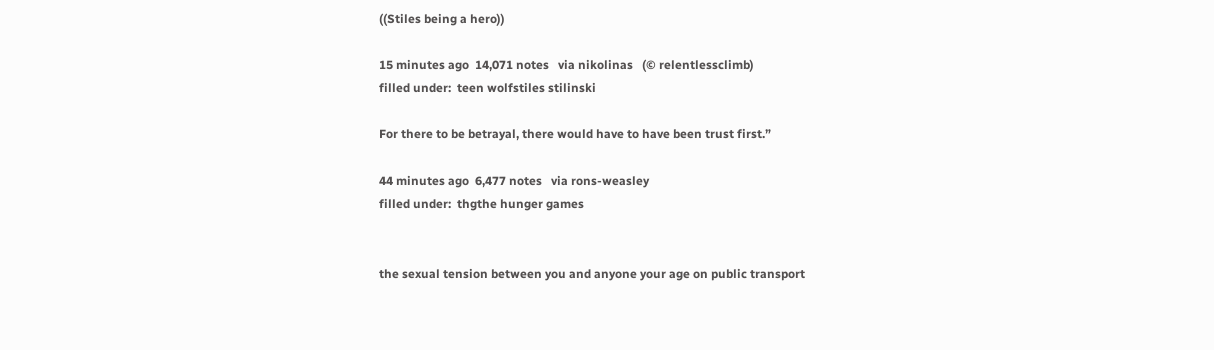((Stiles being a hero))

15 minutes ago  14,071 notes   via nikolinas   (© relentlessclimb)
filled under:  teen wolfstiles stilinski

For there to be betrayal, there would have to have been trust first.”

44 minutes ago  6,477 notes   via rons-weasley
filled under:  thgthe hunger games


the sexual tension between you and anyone your age on public transport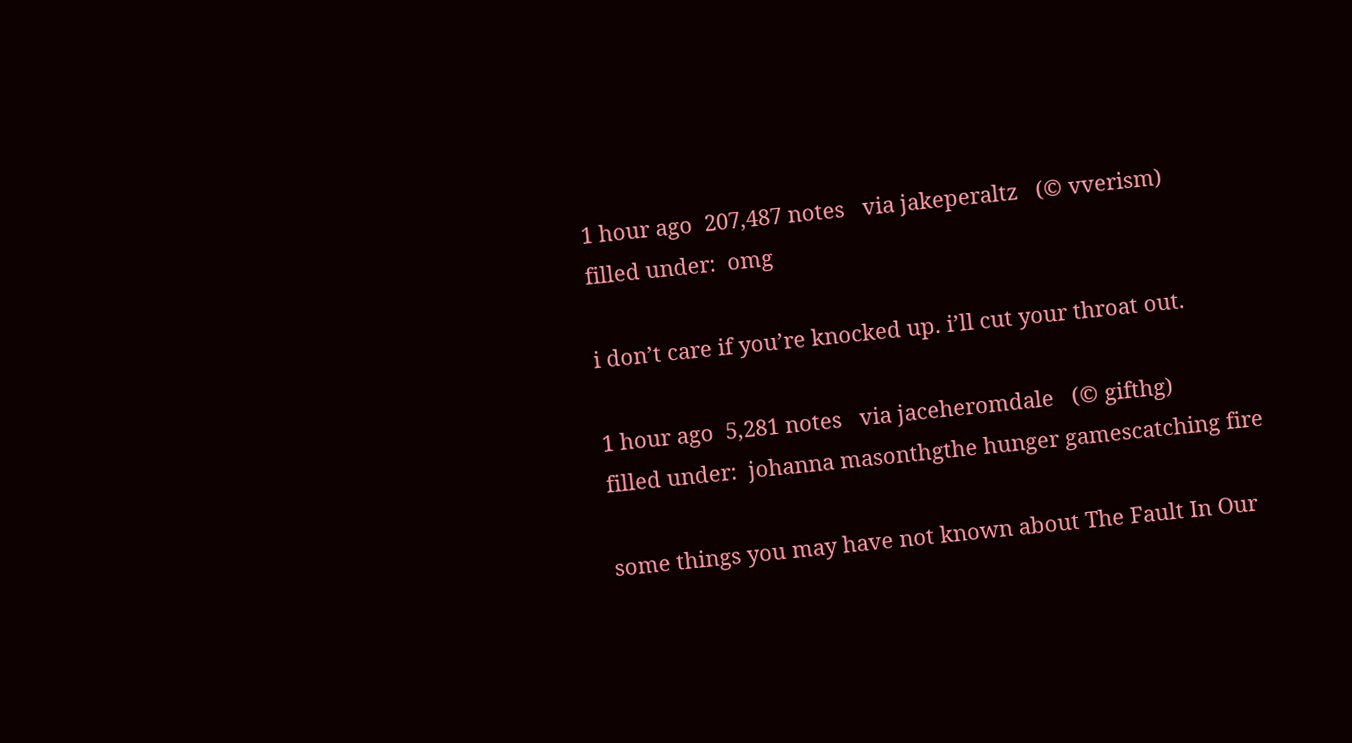1 hour ago  207,487 notes   via jakeperaltz   (© vverism)
filled under:  omg

i don’t care if you’re knocked up. i’ll cut your throat out.

1 hour ago  5,281 notes   via jaceheromdale   (© gifthg)
filled under:  johanna masonthgthe hunger gamescatching fire

some things you may have not known about The Fault In Our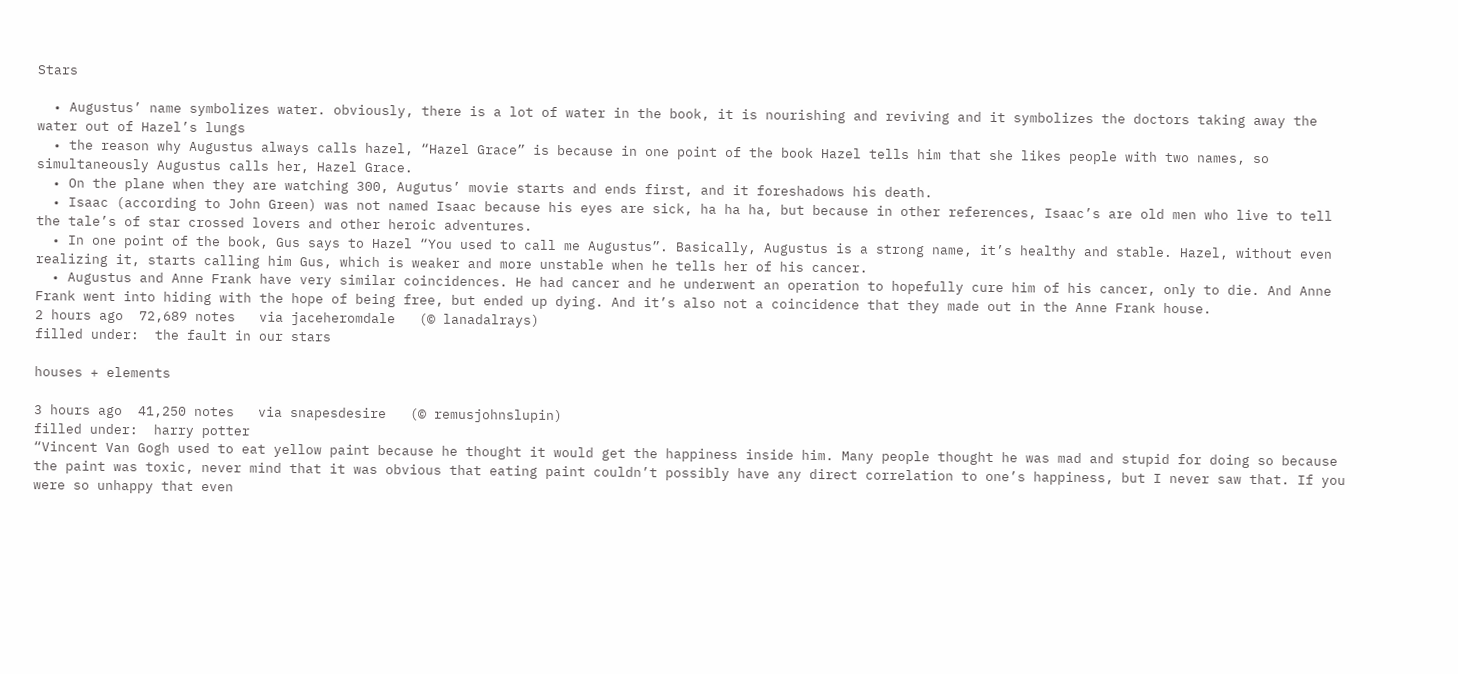Stars

  • Augustus’ name symbolizes water. obviously, there is a lot of water in the book, it is nourishing and reviving and it symbolizes the doctors taking away the water out of Hazel’s lungs
  • the reason why Augustus always calls hazel, “Hazel Grace” is because in one point of the book Hazel tells him that she likes people with two names, so simultaneously Augustus calls her, Hazel Grace.
  • On the plane when they are watching 300, Augutus’ movie starts and ends first, and it foreshadows his death.
  • Isaac (according to John Green) was not named Isaac because his eyes are sick, ha ha ha, but because in other references, Isaac’s are old men who live to tell the tale’s of star crossed lovers and other heroic adventures.
  • In one point of the book, Gus says to Hazel “You used to call me Augustus”. Basically, Augustus is a strong name, it’s healthy and stable. Hazel, without even realizing it, starts calling him Gus, which is weaker and more unstable when he tells her of his cancer.
  • Augustus and Anne Frank have very similar coincidences. He had cancer and he underwent an operation to hopefully cure him of his cancer, only to die. And Anne Frank went into hiding with the hope of being free, but ended up dying. And it’s also not a coincidence that they made out in the Anne Frank house.
2 hours ago  72,689 notes   via jaceheromdale   (© lanadalrays)
filled under:  the fault in our stars

houses + elements

3 hours ago  41,250 notes   via snapesdesire   (© remusjohnslupin)
filled under:  harry potter
“Vincent Van Gogh used to eat yellow paint because he thought it would get the happiness inside him. Many people thought he was mad and stupid for doing so because the paint was toxic, never mind that it was obvious that eating paint couldn’t possibly have any direct correlation to one’s happiness, but I never saw that. If you were so unhappy that even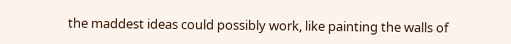the maddest ideas could possibly work, like painting the walls of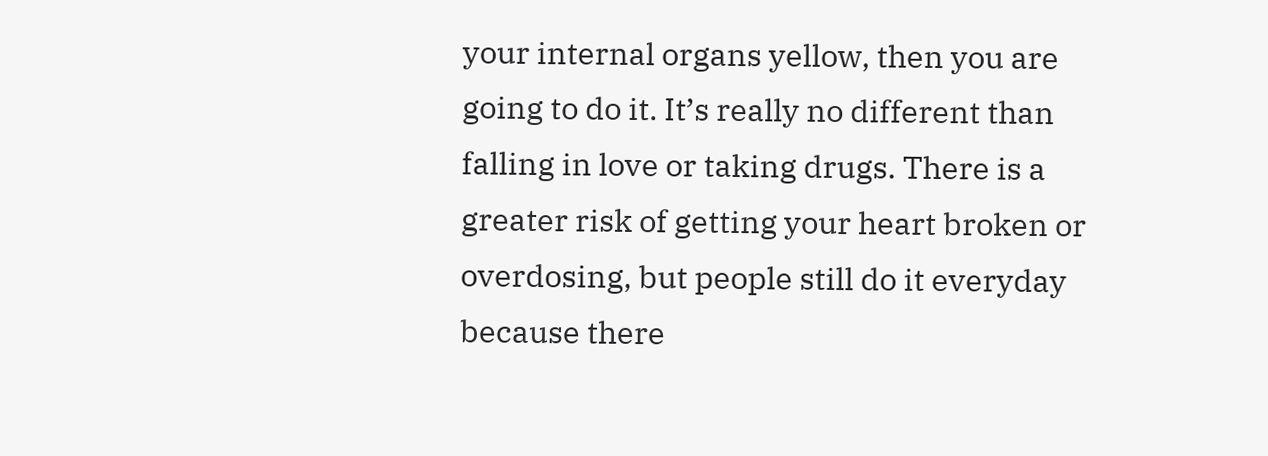your internal organs yellow, then you are going to do it. It’s really no different than falling in love or taking drugs. There is a greater risk of getting your heart broken or overdosing, but people still do it everyday because there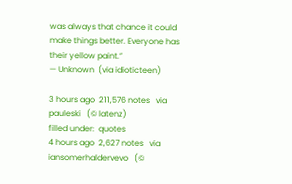was always that chance it could make things better. Everyone has their yellow paint.”
— Unknown  (via idioticteen)

3 hours ago  211,576 notes   via pauleski   (© latenz)
filled under:  quotes
4 hours ago  2,627 notes   via iansomerhaldervevo   (©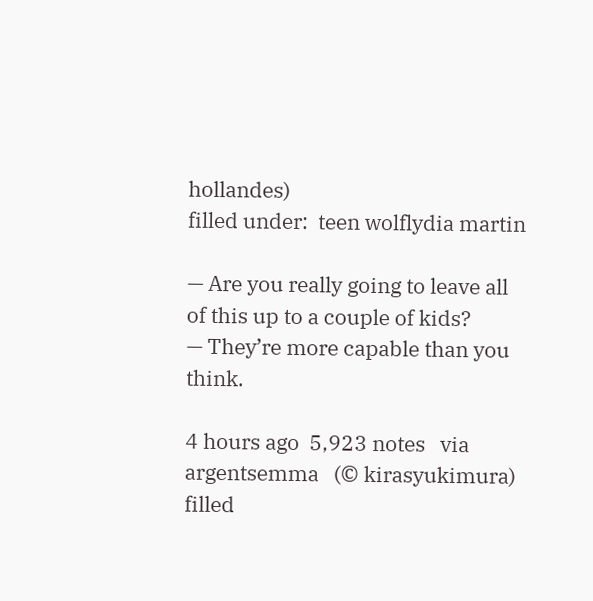hollandes)
filled under:  teen wolflydia martin

— Are you really going to leave all of this up to a couple of kids?
— They’re more capable than you think.

4 hours ago  5,923 notes   via argentsemma   (© kirasyukimura)
filled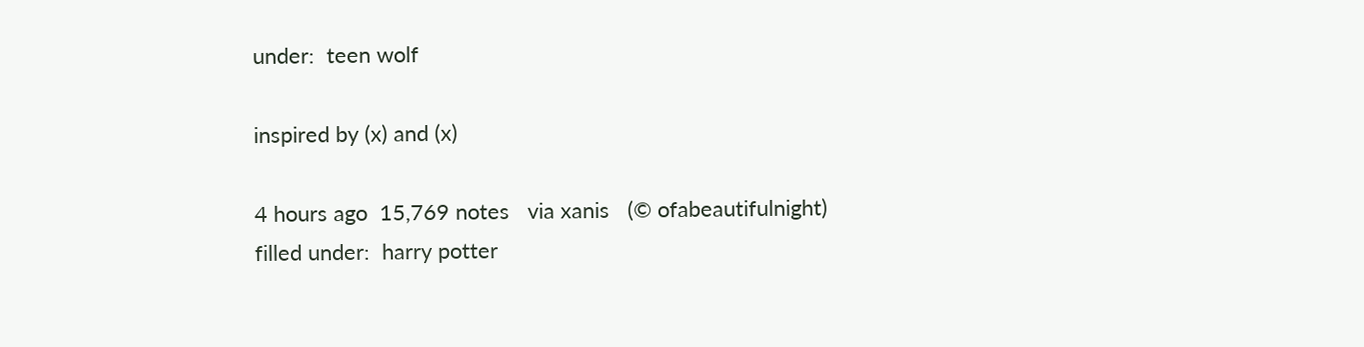under:  teen wolf

inspired by (x) and (x)

4 hours ago  15,769 notes   via xanis   (© ofabeautifulnight)
filled under:  harry potter